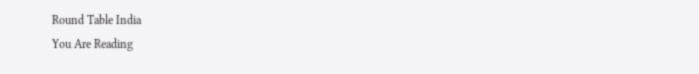Round Table India
You Are Reading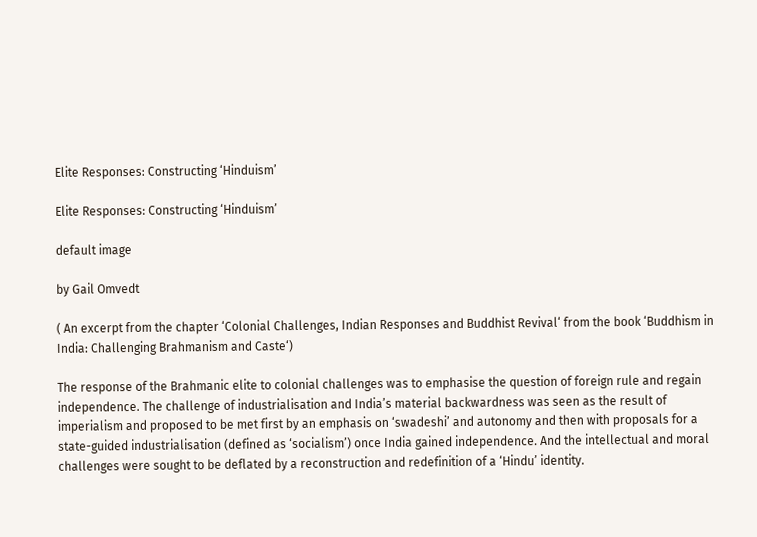Elite Responses: Constructing ‘Hinduism’

Elite Responses: Constructing ‘Hinduism’

default image

by Gail Omvedt

( An excerpt from the chapter ‘Colonial Challenges, Indian Responses and Buddhist Revival‘ from the book ‘Buddhism in India: Challenging Brahmanism and Caste‘)

The response of the Brahmanic elite to colonial challenges was to emphasise the question of foreign rule and regain independence. The challenge of industrialisation and India’s material backwardness was seen as the result of imperialism and proposed to be met first by an emphasis on ‘swadeshi’ and autonomy and then with proposals for a state-guided industrialisation (defined as ‘socialism’) once India gained independence. And the intellectual and moral challenges were sought to be deflated by a reconstruction and redefinition of a ‘Hindu’ identity.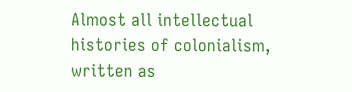Almost all intellectual histories of colonialism, written as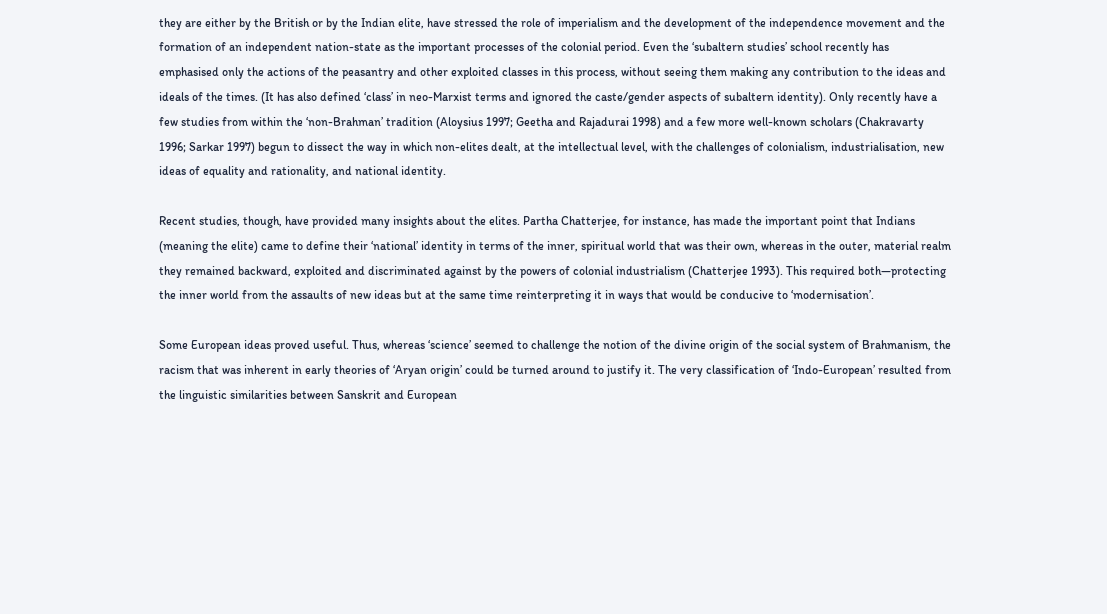they are either by the British or by the Indian elite, have stressed the role of imperialism and the development of the independence movement and the formation of an independent nation-state as the important processes of the colonial period. Even the ‘subaltern studies’ school recently has emphasised only the actions of the peasantry and other exploited classes in this process, without seeing them making any contribution to the ideas and ideals of the times. (It has also defined ‘class’ in neo-Marxist terms and ignored the caste/gender aspects of subaltern identity). Only recently have a few studies from within the ‘non-Brahman’ tradition (Aloysius 1997; Geetha and Rajadurai 1998) and a few more well-known scholars (Chakravarty 1996; Sarkar 1997) begun to dissect the way in which non-elites dealt, at the intellectual level, with the challenges of colonialism, industrialisation, new ideas of equality and rationality, and national identity.

Recent studies, though, have provided many insights about the elites. Partha Chatterjee, for instance, has made the important point that Indians (meaning the elite) came to define their ‘national’ identity in terms of the inner, spiritual world that was their own, whereas in the outer, material realm they remained backward, exploited and discriminated against by the powers of colonial industrialism (Chatterjee 1993). This required both—protecting the inner world from the assaults of new ideas but at the same time reinterpreting it in ways that would be conducive to ‘modernisation’.

Some European ideas proved useful. Thus, whereas ‘science’ seemed to challenge the notion of the divine origin of the social system of Brahmanism, the racism that was inherent in early theories of ‘Aryan origin’ could be turned around to justify it. The very classification of ‘Indo-European’ resulted from the linguistic similarities between Sanskrit and European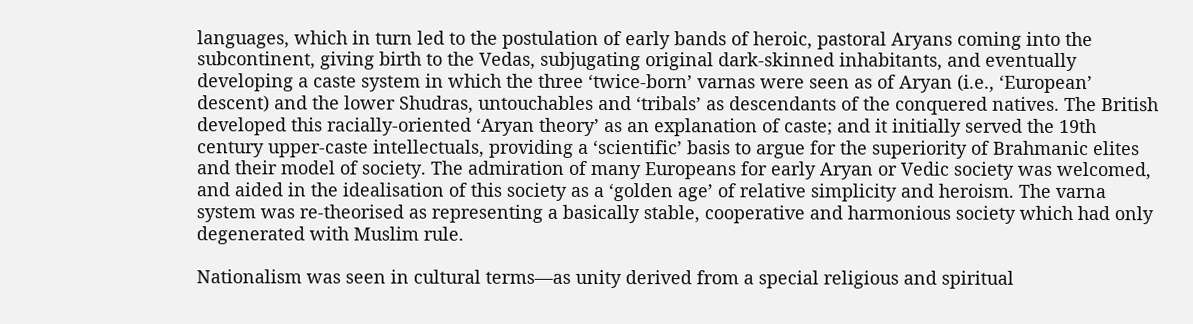languages, which in turn led to the postulation of early bands of heroic, pastoral Aryans coming into the subcontinent, giving birth to the Vedas, subjugating original dark-skinned inhabitants, and eventually developing a caste system in which the three ‘twice-born’ varnas were seen as of Aryan (i.e., ‘European’ descent) and the lower Shudras, untouchables and ‘tribals’ as descendants of the conquered natives. The British developed this racially-oriented ‘Aryan theory’ as an explanation of caste; and it initially served the 19th century upper-caste intellectuals, providing a ‘scientific’ basis to argue for the superiority of Brahmanic elites and their model of society. The admiration of many Europeans for early Aryan or Vedic society was welcomed, and aided in the idealisation of this society as a ‘golden age’ of relative simplicity and heroism. The varna system was re-theorised as representing a basically stable, cooperative and harmonious society which had only degenerated with Muslim rule.

Nationalism was seen in cultural terms—as unity derived from a special religious and spiritual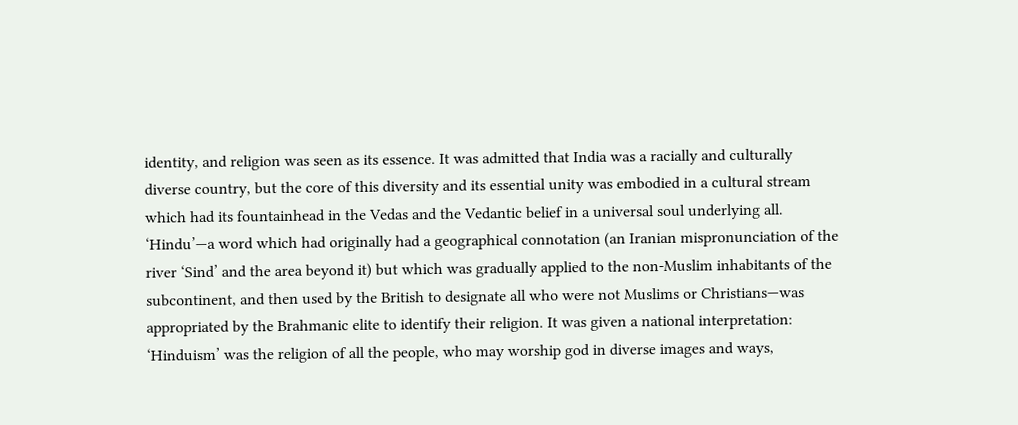identity, and religion was seen as its essence. It was admitted that India was a racially and culturally diverse country, but the core of this diversity and its essential unity was embodied in a cultural stream which had its fountainhead in the Vedas and the Vedantic belief in a universal soul underlying all. ‘Hindu’—a word which had originally had a geographical connotation (an Iranian mispronunciation of the river ‘Sind’ and the area beyond it) but which was gradually applied to the non-Muslim inhabitants of the subcontinent, and then used by the British to designate all who were not Muslims or Christians—was appropriated by the Brahmanic elite to identify their religion. It was given a national interpretation: ‘Hinduism’ was the religion of all the people, who may worship god in diverse images and ways,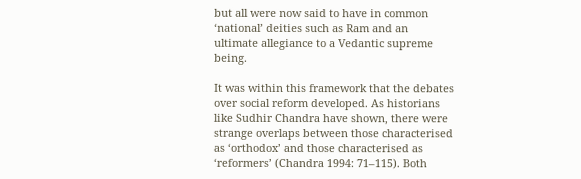but all were now said to have in common ‘national’ deities such as Ram and an ultimate allegiance to a Vedantic supreme being.

It was within this framework that the debates over social reform developed. As historians like Sudhir Chandra have shown, there were strange overlaps between those characterised as ‘orthodox’ and those characterised as ‘reformers’ (Chandra 1994: 71–115). Both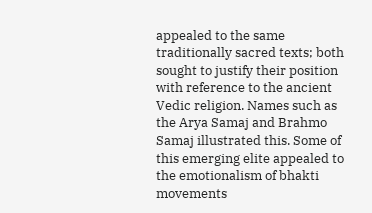appealed to the same traditionally sacred texts; both sought to justify their position with reference to the ancient Vedic religion. Names such as the Arya Samaj and Brahmo Samaj illustrated this. Some of this emerging elite appealed to the emotionalism of bhakti movements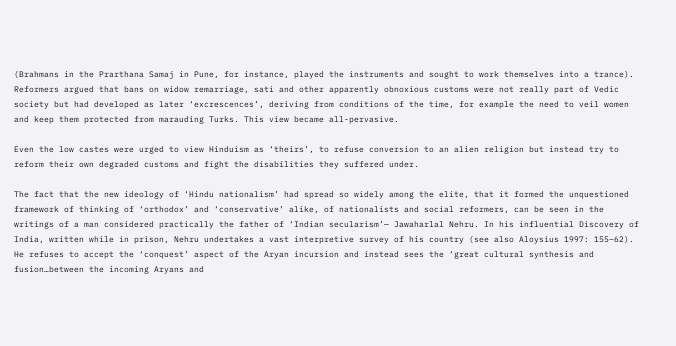(Brahmans in the Prarthana Samaj in Pune, for instance, played the instruments and sought to work themselves into a trance). Reformers argued that bans on widow remarriage, sati and other apparently obnoxious customs were not really part of Vedic society but had developed as later ‘excrescences’, deriving from conditions of the time, for example the need to veil women and keep them protected from marauding Turks. This view became all-pervasive.

Even the low castes were urged to view Hinduism as ‘theirs’, to refuse conversion to an alien religion but instead try to reform their own degraded customs and fight the disabilities they suffered under.

The fact that the new ideology of ‘Hindu nationalism’ had spread so widely among the elite, that it formed the unquestioned framework of thinking of ‘orthodox’ and ‘conservative’ alike, of nationalists and social reformers, can be seen in the writings of a man considered practically the father of ‘Indian secularism’— Jawaharlal Nehru. In his influential Discovery of India, written while in prison, Nehru undertakes a vast interpretive survey of his country (see also Aloysius 1997: 155–62). He refuses to accept the ‘conquest’ aspect of the Aryan incursion and instead sees the ‘great cultural synthesis and fusion…between the incoming Aryans and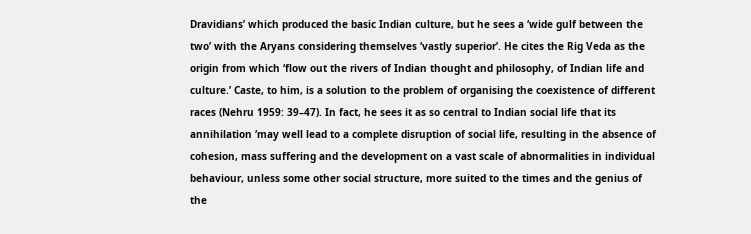Dravidians’ which produced the basic Indian culture, but he sees a ‘wide gulf between the two’ with the Aryans considering themselves ‘vastly superior’. He cites the Rig Veda as the origin from which ‘flow out the rivers of Indian thought and philosophy, of Indian life and culture.’ Caste, to him, is a solution to the problem of organising the coexistence of different races (Nehru 1959: 39–47). In fact, he sees it as so central to Indian social life that its annihilation ‘may well lead to a complete disruption of social life, resulting in the absence of cohesion, mass suffering and the development on a vast scale of abnormalities in individual behaviour, unless some other social structure, more suited to the times and the genius of the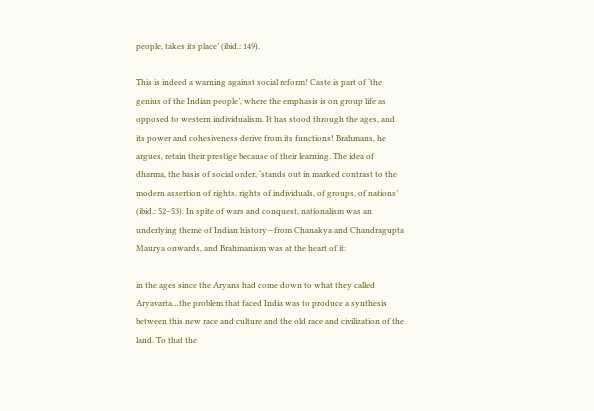people, takes its place’ (ibid.: 149).

This is indeed a warning against social reform! Caste is part of ‘the genius of the Indian people’, where the emphasis is on group life as opposed to western individualism. It has stood through the ages, and its power and cohesiveness derive from its functions! Brahmans, he argues, retain their prestige because of their learning. The idea of dharma, the basis of social order, ‘stands out in marked contrast to the modern assertion of rights, rights of individuals, of groups, of nations’ (ibid.: 52–53). In spite of wars and conquest, nationalism was an underlying theme of Indian history—from Chanakya and Chandragupta Maurya onwards, and Brahmanism was at the heart of it:

in the ages since the Aryans had come down to what they called Aryavarta…the problem that faced India was to produce a synthesis between this new race and culture and the old race and civilization of the land. To that the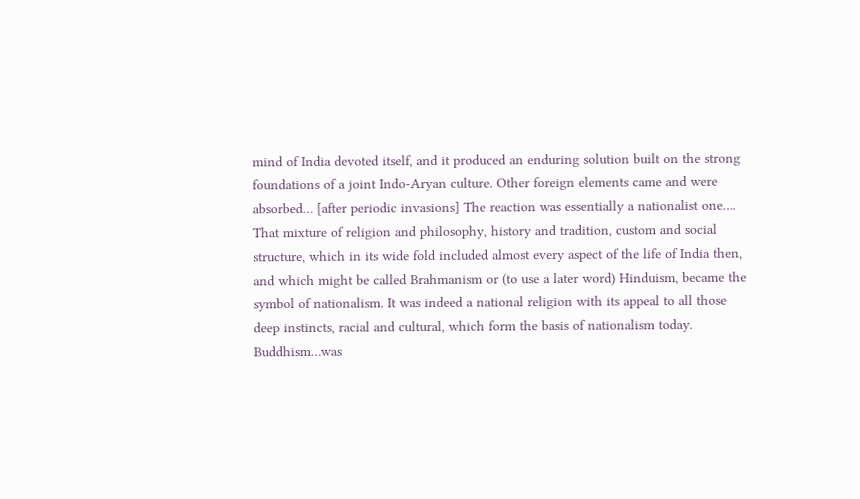mind of India devoted itself, and it produced an enduring solution built on the strong foundations of a joint Indo-Aryan culture. Other foreign elements came and were absorbed… [after periodic invasions] The reaction was essentially a nationalist one…. That mixture of religion and philosophy, history and tradition, custom and social structure, which in its wide fold included almost every aspect of the life of India then, and which might be called Brahmanism or (to use a later word) Hinduism, became the symbol of nationalism. It was indeed a national religion with its appeal to all those deep instincts, racial and cultural, which form the basis of nationalism today. Buddhism…was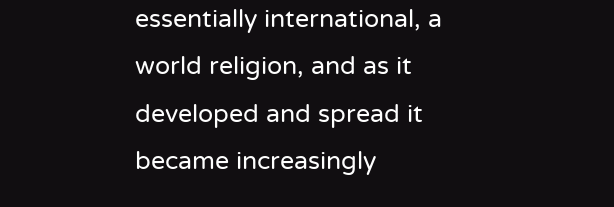essentially international, a world religion, and as it developed and spread it became increasingly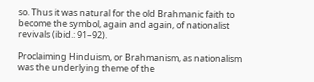so. Thus it was natural for the old Brahmanic faith to become the symbol, again and again, of nationalist revivals (ibid.: 91–92).

Proclaiming Hinduism, or Brahmanism, as nationalism was the underlying theme of the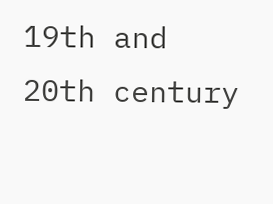19th and 20th century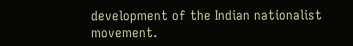development of the Indian nationalist movement.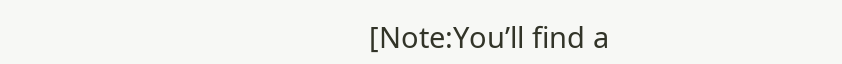[Note:You’ll find a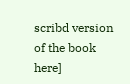scribd version of the book here]